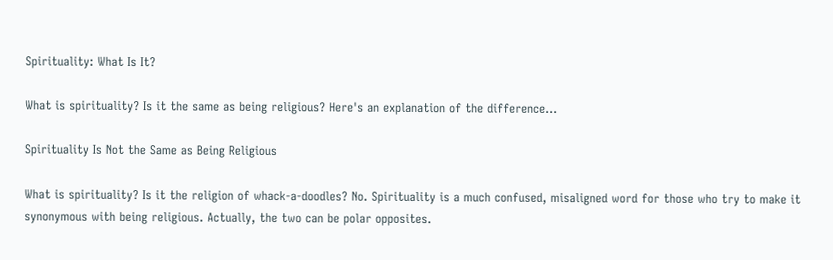Spirituality: What Is It?

What is spirituality? Is it the same as being religious? Here's an explanation of the difference...

Spirituality Is Not the Same as Being Religious

What is spirituality? Is it the religion of whack-a-doodles? No. Spirituality is a much confused, misaligned word for those who try to make it synonymous with being religious. Actually, the two can be polar opposites.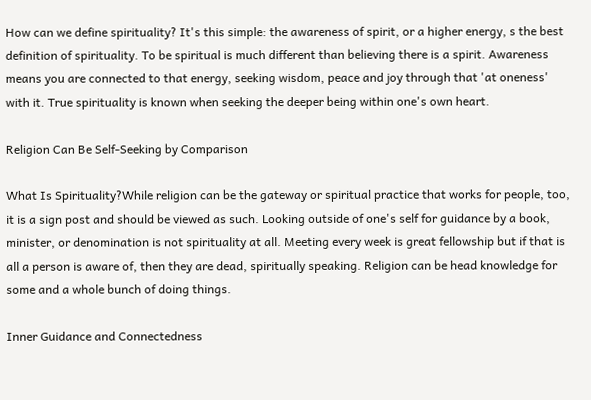How can we define spirituality? It's this simple: the awareness of spirit, or a higher energy, s the best definition of spirituality. To be spiritual is much different than believing there is a spirit. Awareness means you are connected to that energy, seeking wisdom, peace and joy through that 'at oneness' with it. True spirituality is known when seeking the deeper being within one's own heart.

Religion Can Be Self-Seeking by Comparison

What Is Spirituality?While religion can be the gateway or spiritual practice that works for people, too, it is a sign post and should be viewed as such. Looking outside of one's self for guidance by a book, minister, or denomination is not spirituality at all. Meeting every week is great fellowship but if that is all a person is aware of, then they are dead, spiritually speaking. Religion can be head knowledge for some and a whole bunch of doing things.

Inner Guidance and Connectedness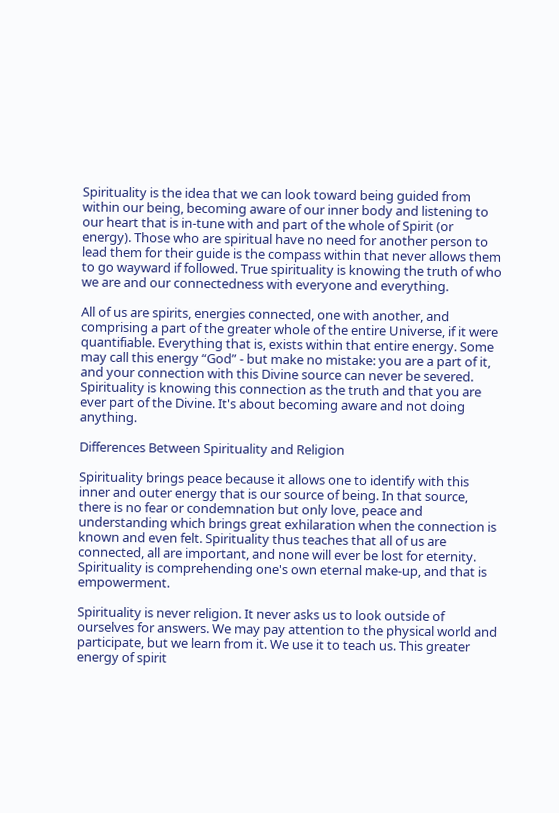Spirituality is the idea that we can look toward being guided from within our being, becoming aware of our inner body and listening to our heart that is in-tune with and part of the whole of Spirit (or energy). Those who are spiritual have no need for another person to lead them for their guide is the compass within that never allows them to go wayward if followed. True spirituality is knowing the truth of who we are and our connectedness with everyone and everything.

All of us are spirits, energies connected, one with another, and comprising a part of the greater whole of the entire Universe, if it were quantifiable. Everything that is, exists within that entire energy. Some may call this energy “God” - but make no mistake: you are a part of it, and your connection with this Divine source can never be severed. Spirituality is knowing this connection as the truth and that you are ever part of the Divine. It's about becoming aware and not doing anything.

Differences Between Spirituality and Religion

Spirituality brings peace because it allows one to identify with this inner and outer energy that is our source of being. In that source, there is no fear or condemnation but only love, peace and understanding which brings great exhilaration when the connection is known and even felt. Spirituality thus teaches that all of us are connected, all are important, and none will ever be lost for eternity. Spirituality is comprehending one's own eternal make-up, and that is empowerment.

Spirituality is never religion. It never asks us to look outside of ourselves for answers. We may pay attention to the physical world and participate, but we learn from it. We use it to teach us. This greater energy of spirit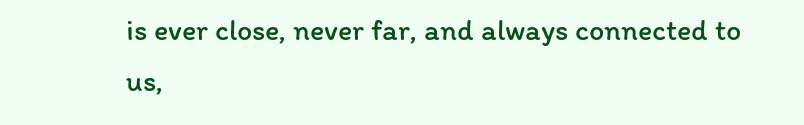is ever close, never far, and always connected to us,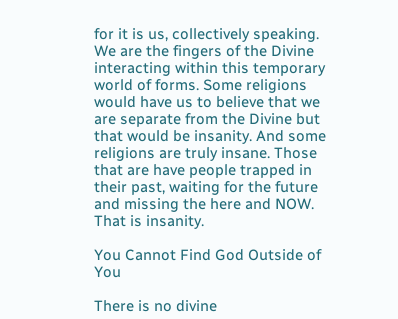for it is us, collectively speaking. We are the fingers of the Divine interacting within this temporary world of forms. Some religions would have us to believe that we are separate from the Divine but that would be insanity. And some religions are truly insane. Those that are have people trapped in their past, waiting for the future and missing the here and NOW. That is insanity.

You Cannot Find God Outside of You

There is no divine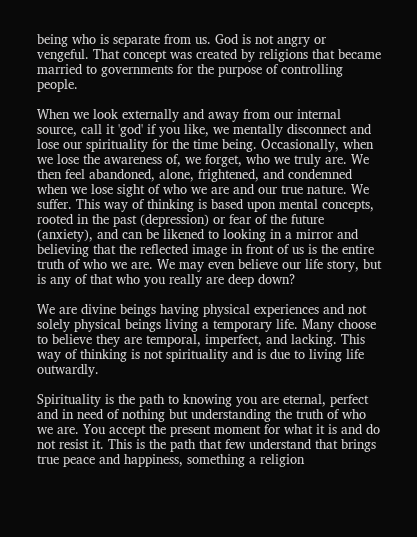being who is separate from us. God is not angry or vengeful. That concept was created by religions that became married to governments for the purpose of controlling people.

When we look externally and away from our internal source, call it 'god' if you like, we mentally disconnect and lose our spirituality for the time being. Occasionally, when we lose the awareness of, we forget, who we truly are. We then feel abandoned, alone, frightened, and condemned when we lose sight of who we are and our true nature. We suffer. This way of thinking is based upon mental concepts, rooted in the past (depression) or fear of the future (anxiety), and can be likened to looking in a mirror and believing that the reflected image in front of us is the entire truth of who we are. We may even believe our life story, but is any of that who you really are deep down?

We are divine beings having physical experiences and not solely physical beings living a temporary life. Many choose to believe they are temporal, imperfect, and lacking. This way of thinking is not spirituality and is due to living life outwardly.

Spirituality is the path to knowing you are eternal, perfect and in need of nothing but understanding the truth of who we are. You accept the present moment for what it is and do not resist it. This is the path that few understand that brings true peace and happiness, something a religion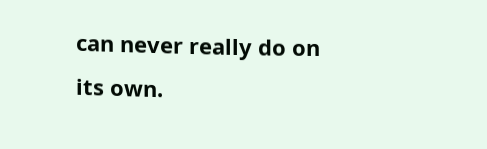can never really do on its own.